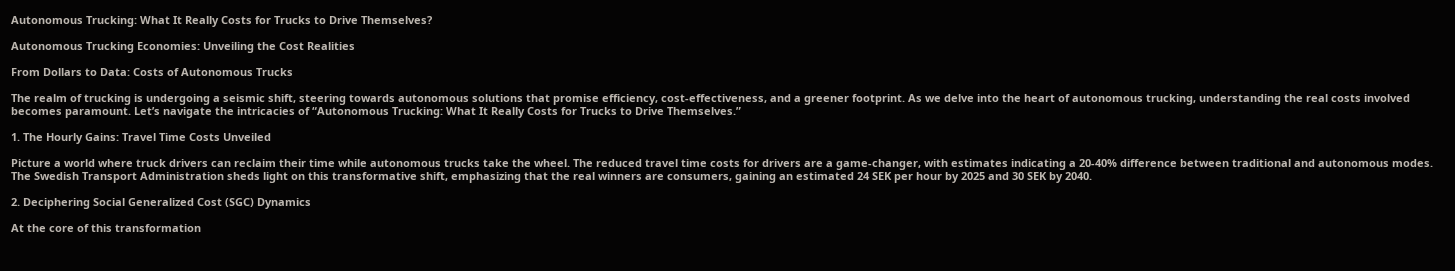Autonomous Trucking: What It Really Costs for Trucks to Drive Themselves?

Autonomous Trucking Economies: Unveiling the Cost Realities

From Dollars to Data: Costs of Autonomous Trucks

The realm of trucking is undergoing a seismic shift, steering towards autonomous solutions that promise efficiency, cost-effectiveness, and a greener footprint. As we delve into the heart of autonomous trucking, understanding the real costs involved becomes paramount. Let’s navigate the intricacies of “Autonomous Trucking: What It Really Costs for Trucks to Drive Themselves.”

1. The Hourly Gains: Travel Time Costs Unveiled

Picture a world where truck drivers can reclaim their time while autonomous trucks take the wheel. The reduced travel time costs for drivers are a game-changer, with estimates indicating a 20-40% difference between traditional and autonomous modes. The Swedish Transport Administration sheds light on this transformative shift, emphasizing that the real winners are consumers, gaining an estimated 24 SEK per hour by 2025 and 30 SEK by 2040.

2. Deciphering Social Generalized Cost (SGC) Dynamics

At the core of this transformation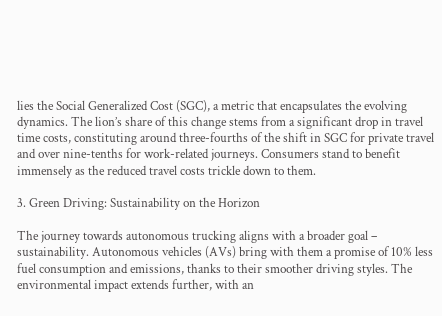lies the Social Generalized Cost (SGC), a metric that encapsulates the evolving dynamics. The lion’s share of this change stems from a significant drop in travel time costs, constituting around three-fourths of the shift in SGC for private travel and over nine-tenths for work-related journeys. Consumers stand to benefit immensely as the reduced travel costs trickle down to them.

3. Green Driving: Sustainability on the Horizon

The journey towards autonomous trucking aligns with a broader goal – sustainability. Autonomous vehicles (AVs) bring with them a promise of 10% less fuel consumption and emissions, thanks to their smoother driving styles. The environmental impact extends further, with an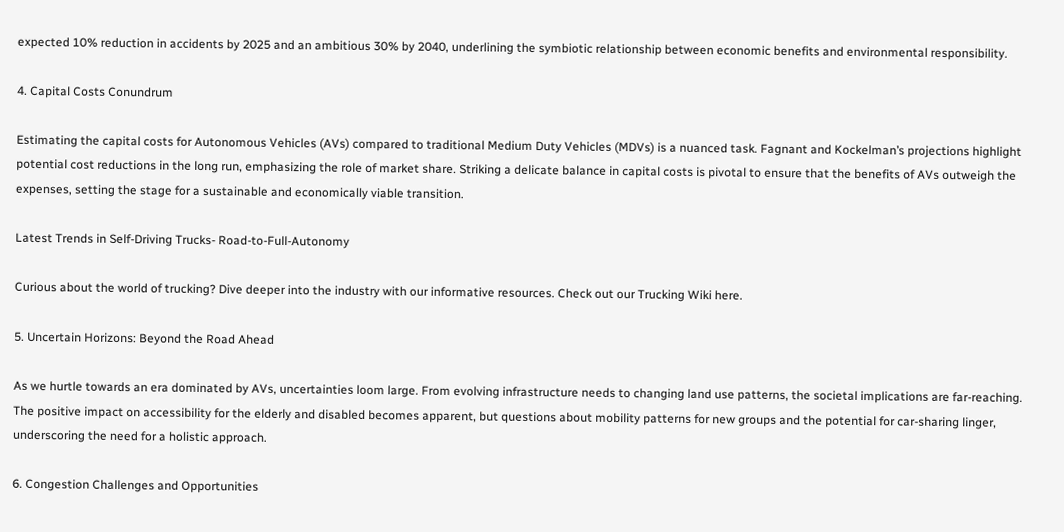expected 10% reduction in accidents by 2025 and an ambitious 30% by 2040, underlining the symbiotic relationship between economic benefits and environmental responsibility.

4. Capital Costs Conundrum

Estimating the capital costs for Autonomous Vehicles (AVs) compared to traditional Medium Duty Vehicles (MDVs) is a nuanced task. Fagnant and Kockelman’s projections highlight potential cost reductions in the long run, emphasizing the role of market share. Striking a delicate balance in capital costs is pivotal to ensure that the benefits of AVs outweigh the expenses, setting the stage for a sustainable and economically viable transition.

Latest Trends in Self-Driving Trucks- Road-to-Full-Autonomy

Curious about the world of trucking? Dive deeper into the industry with our informative resources. Check out our Trucking Wiki here.

5. Uncertain Horizons: Beyond the Road Ahead

As we hurtle towards an era dominated by AVs, uncertainties loom large. From evolving infrastructure needs to changing land use patterns, the societal implications are far-reaching. The positive impact on accessibility for the elderly and disabled becomes apparent, but questions about mobility patterns for new groups and the potential for car-sharing linger, underscoring the need for a holistic approach.

6. Congestion Challenges and Opportunities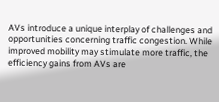AVs introduce a unique interplay of challenges and opportunities concerning traffic congestion. While improved mobility may stimulate more traffic, the efficiency gains from AVs are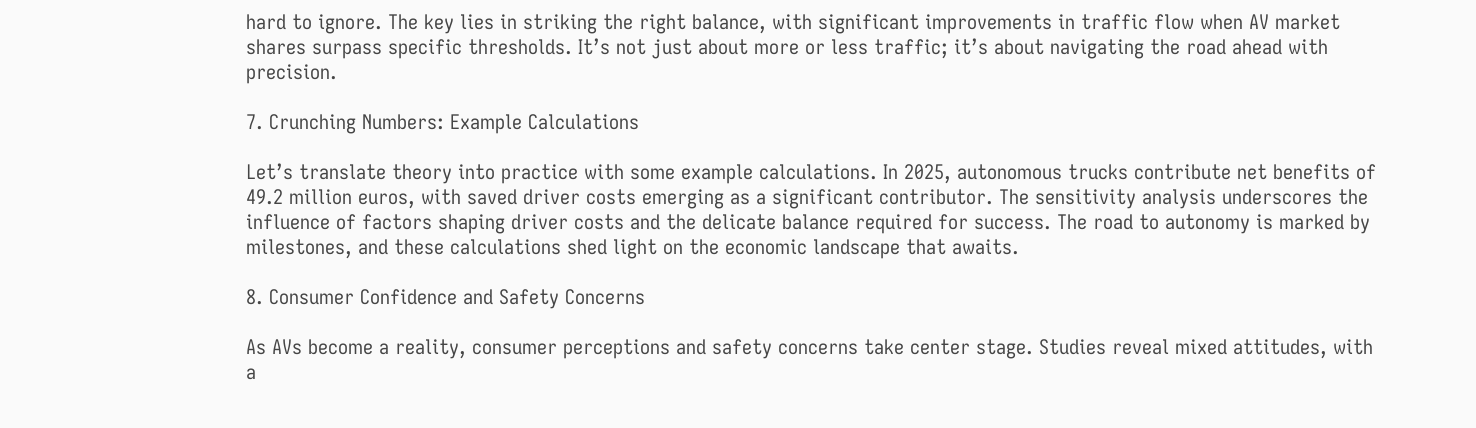hard to ignore. The key lies in striking the right balance, with significant improvements in traffic flow when AV market shares surpass specific thresholds. It’s not just about more or less traffic; it’s about navigating the road ahead with precision.

7. Crunching Numbers: Example Calculations

Let’s translate theory into practice with some example calculations. In 2025, autonomous trucks contribute net benefits of 49.2 million euros, with saved driver costs emerging as a significant contributor. The sensitivity analysis underscores the influence of factors shaping driver costs and the delicate balance required for success. The road to autonomy is marked by milestones, and these calculations shed light on the economic landscape that awaits.

8. Consumer Confidence and Safety Concerns

As AVs become a reality, consumer perceptions and safety concerns take center stage. Studies reveal mixed attitudes, with a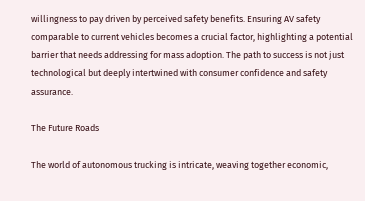willingness to pay driven by perceived safety benefits. Ensuring AV safety comparable to current vehicles becomes a crucial factor, highlighting a potential barrier that needs addressing for mass adoption. The path to success is not just technological but deeply intertwined with consumer confidence and safety assurance.

The Future Roads

The world of autonomous trucking is intricate, weaving together economic,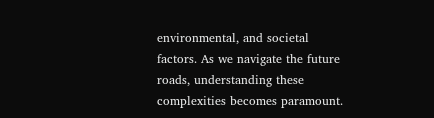environmental, and societal factors. As we navigate the future roads, understanding these complexities becomes paramount.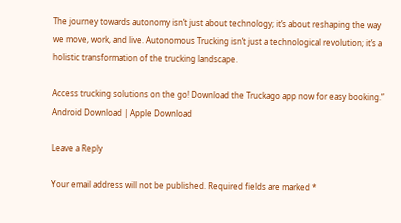The journey towards autonomy isn’t just about technology; it’s about reshaping the way we move, work, and live. Autonomous Trucking isn’t just a technological revolution; it’s a holistic transformation of the trucking landscape.

Access trucking solutions on the go! Download the Truckago app now for easy booking.” Android Download | Apple Download

Leave a Reply

Your email address will not be published. Required fields are marked *